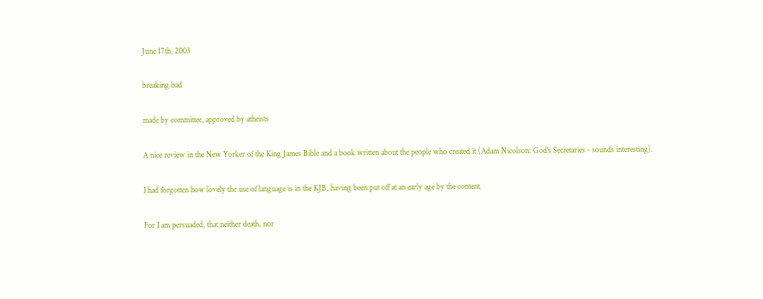June 17th, 2003

breaking bad

made by committee, approved by atheists

A nice review in the New Yorker of the King James Bible and a book written about the people who created it (Adam Nicolson: God’s Secretaries - sounds interesting).

I had forgotten how lovely the use of language is in the KJB, having been put off at an early age by the content.

For I am persuaded, that neither death, nor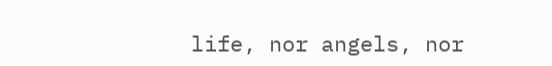life, nor angels, nor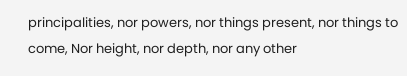principalities, nor powers, nor things present, nor things to come, Nor height, nor depth, nor any other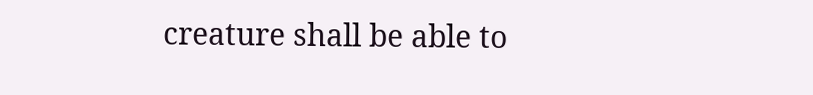creature shall be able to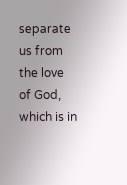separate us from the love of God, which is in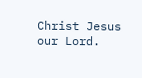Christ Jesus our Lord.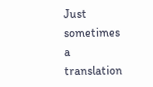Just sometimes a translation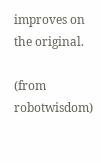improves on the original.

(from robotwisdom)